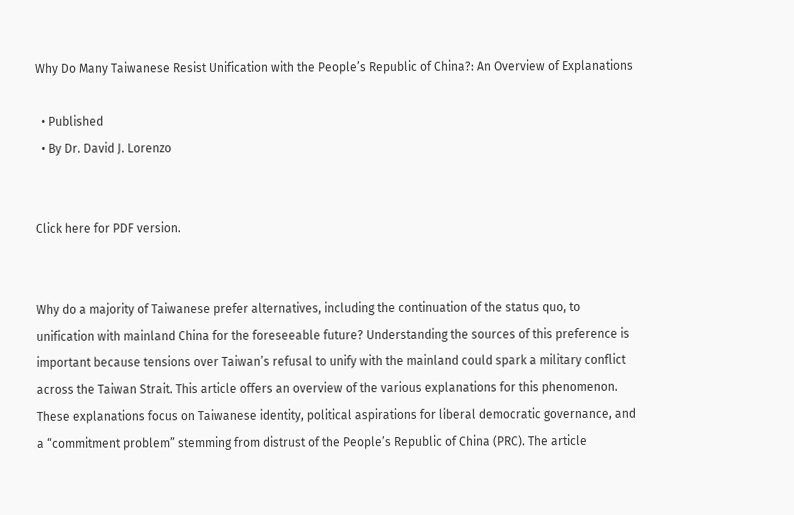Why Do Many Taiwanese Resist Unification with the People’s Republic of China?: An Overview of Explanations

  • Published
  • By Dr. David J. Lorenzo


Click here for PDF version.


Why do a majority of Taiwanese prefer alternatives, including the continuation of the status quo, to unification with mainland China for the foreseeable future? Understanding the sources of this preference is important because tensions over Taiwan’s refusal to unify with the mainland could spark a military conflict across the Taiwan Strait. This article offers an overview of the various explanations for this phenomenon. These explanations focus on Taiwanese identity, political aspirations for liberal democratic governance, and a “commitment problem” stemming from distrust of the People’s Republic of China (PRC). The article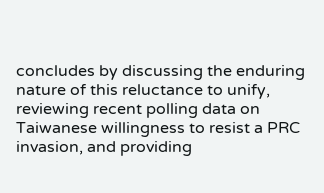concludes by discussing the enduring nature of this reluctance to unify, reviewing recent polling data on Taiwanese willingness to resist a PRC invasion, and providing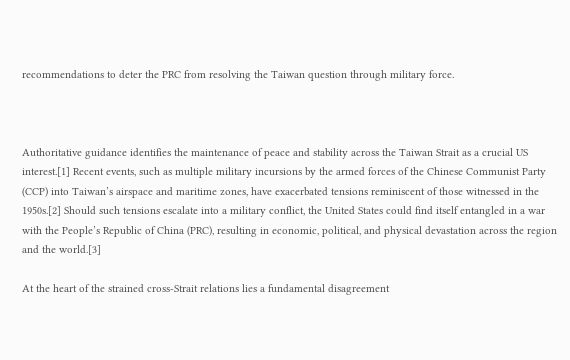recommendations to deter the PRC from resolving the Taiwan question through military force.



Authoritative guidance identifies the maintenance of peace and stability across the Taiwan Strait as a crucial US interest.[1] Recent events, such as multiple military incursions by the armed forces of the Chinese Communist Party (CCP) into Taiwan’s airspace and maritime zones, have exacerbated tensions reminiscent of those witnessed in the 1950s.[2] Should such tensions escalate into a military conflict, the United States could find itself entangled in a war with the People’s Republic of China (PRC), resulting in economic, political, and physical devastation across the region and the world.[3]

At the heart of the strained cross-Strait relations lies a fundamental disagreement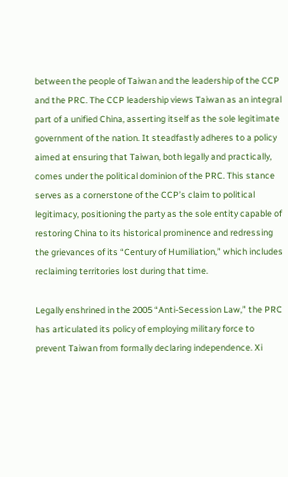between the people of Taiwan and the leadership of the CCP and the PRC. The CCP leadership views Taiwan as an integral part of a unified China, asserting itself as the sole legitimate government of the nation. It steadfastly adheres to a policy aimed at ensuring that Taiwan, both legally and practically, comes under the political dominion of the PRC. This stance serves as a cornerstone of the CCP’s claim to political legitimacy, positioning the party as the sole entity capable of restoring China to its historical prominence and redressing the grievances of its “Century of Humiliation,” which includes reclaiming territories lost during that time.

Legally enshrined in the 2005 “Anti-Secession Law,” the PRC has articulated its policy of employing military force to prevent Taiwan from formally declaring independence. Xi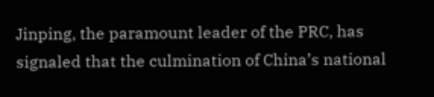Jinping, the paramount leader of the PRC, has signaled that the culmination of China’s national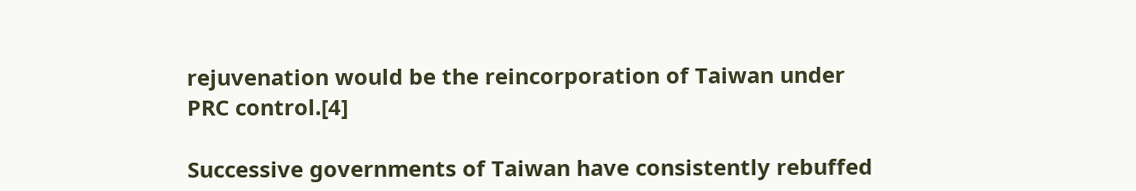rejuvenation would be the reincorporation of Taiwan under PRC control.[4]

Successive governments of Taiwan have consistently rebuffed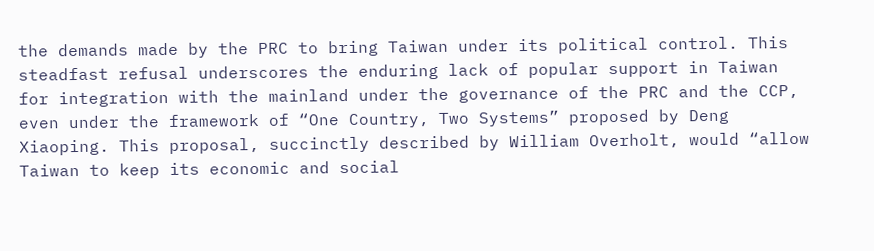the demands made by the PRC to bring Taiwan under its political control. This steadfast refusal underscores the enduring lack of popular support in Taiwan for integration with the mainland under the governance of the PRC and the CCP, even under the framework of “One Country, Two Systems” proposed by Deng Xiaoping. This proposal, succinctly described by William Overholt, would “allow Taiwan to keep its economic and social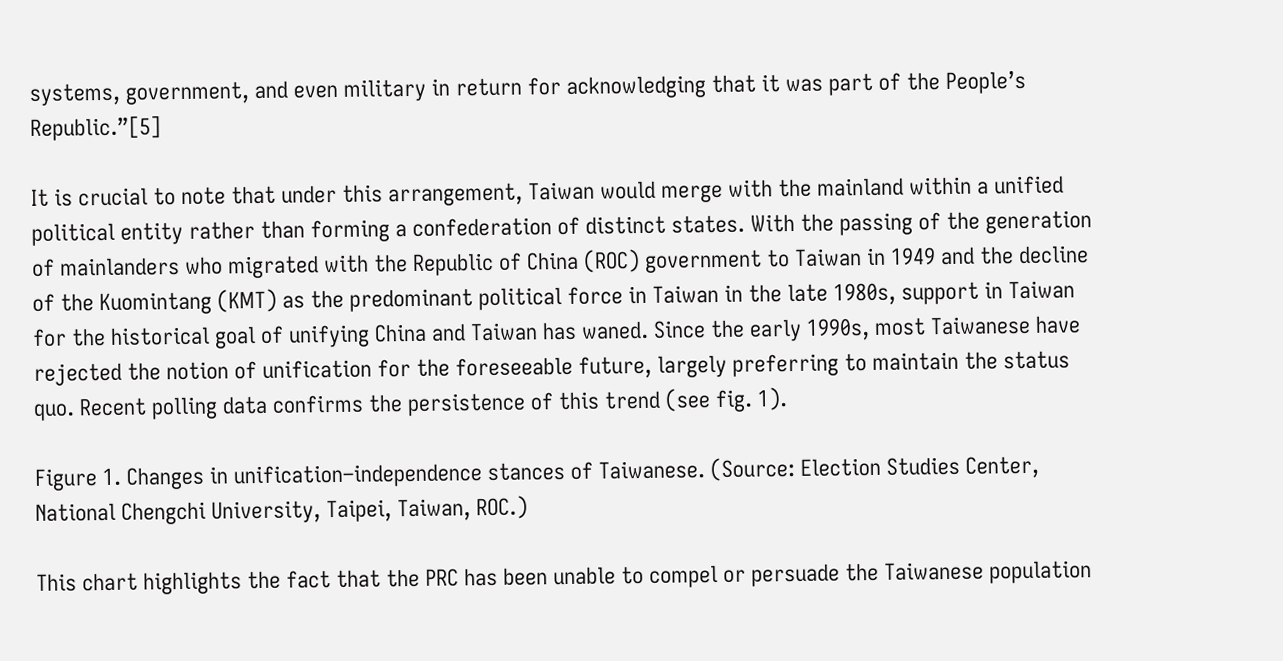systems, government, and even military in return for acknowledging that it was part of the People’s Republic.”[5]

It is crucial to note that under this arrangement, Taiwan would merge with the mainland within a unified political entity rather than forming a confederation of distinct states. With the passing of the generation of mainlanders who migrated with the Republic of China (ROC) government to Taiwan in 1949 and the decline of the Kuomintang (KMT) as the predominant political force in Taiwan in the late 1980s, support in Taiwan for the historical goal of unifying China and Taiwan has waned. Since the early 1990s, most Taiwanese have rejected the notion of unification for the foreseeable future, largely preferring to maintain the status quo. Recent polling data confirms the persistence of this trend (see fig. 1).

Figure 1. Changes in unification–independence stances of Taiwanese. (Source: Election Studies Center, National Chengchi University, Taipei, Taiwan, ROC.)

This chart highlights the fact that the PRC has been unable to compel or persuade the Taiwanese population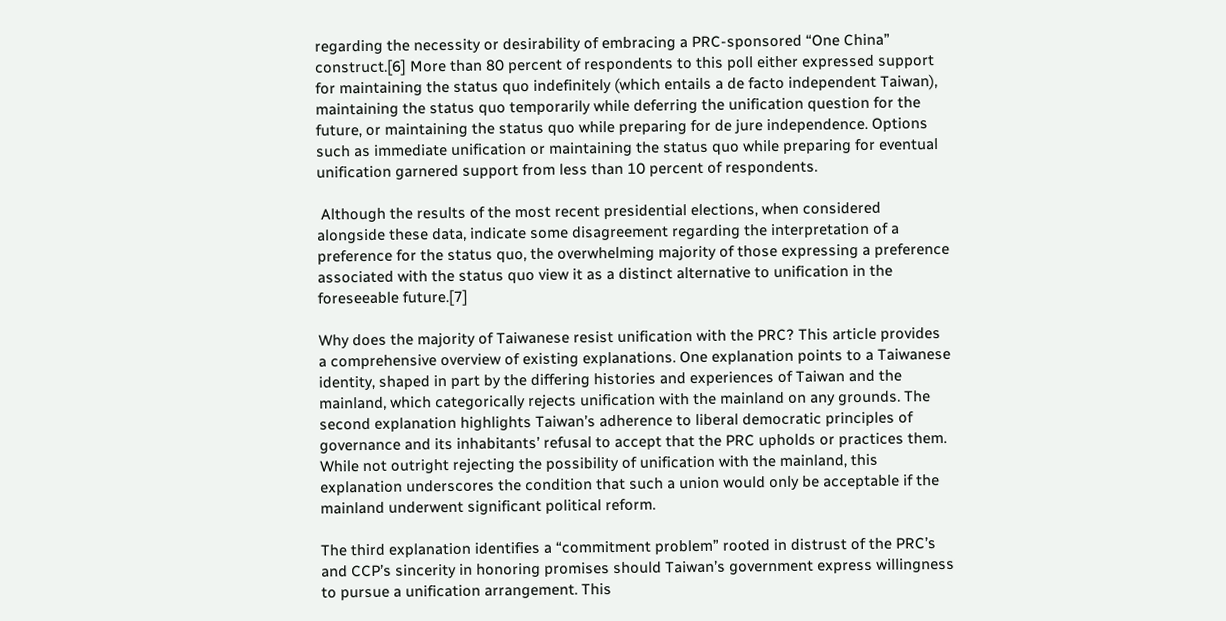regarding the necessity or desirability of embracing a PRC-sponsored “One China” construct.[6] More than 80 percent of respondents to this poll either expressed support for maintaining the status quo indefinitely (which entails a de facto independent Taiwan), maintaining the status quo temporarily while deferring the unification question for the future, or maintaining the status quo while preparing for de jure independence. Options such as immediate unification or maintaining the status quo while preparing for eventual unification garnered support from less than 10 percent of respondents.

 Although the results of the most recent presidential elections, when considered alongside these data, indicate some disagreement regarding the interpretation of a preference for the status quo, the overwhelming majority of those expressing a preference associated with the status quo view it as a distinct alternative to unification in the foreseeable future.[7]

Why does the majority of Taiwanese resist unification with the PRC? This article provides a comprehensive overview of existing explanations. One explanation points to a Taiwanese identity, shaped in part by the differing histories and experiences of Taiwan and the mainland, which categorically rejects unification with the mainland on any grounds. The second explanation highlights Taiwan’s adherence to liberal democratic principles of governance and its inhabitants’ refusal to accept that the PRC upholds or practices them. While not outright rejecting the possibility of unification with the mainland, this explanation underscores the condition that such a union would only be acceptable if the mainland underwent significant political reform.

The third explanation identifies a “commitment problem” rooted in distrust of the PRC’s and CCP’s sincerity in honoring promises should Taiwan’s government express willingness to pursue a unification arrangement. This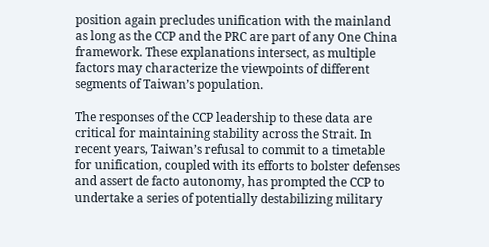position again precludes unification with the mainland as long as the CCP and the PRC are part of any One China framework. These explanations intersect, as multiple factors may characterize the viewpoints of different segments of Taiwan’s population.

The responses of the CCP leadership to these data are critical for maintaining stability across the Strait. In recent years, Taiwan’s refusal to commit to a timetable for unification, coupled with its efforts to bolster defenses and assert de facto autonomy, has prompted the CCP to undertake a series of potentially destabilizing military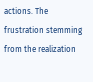actions. The frustration stemming from the realization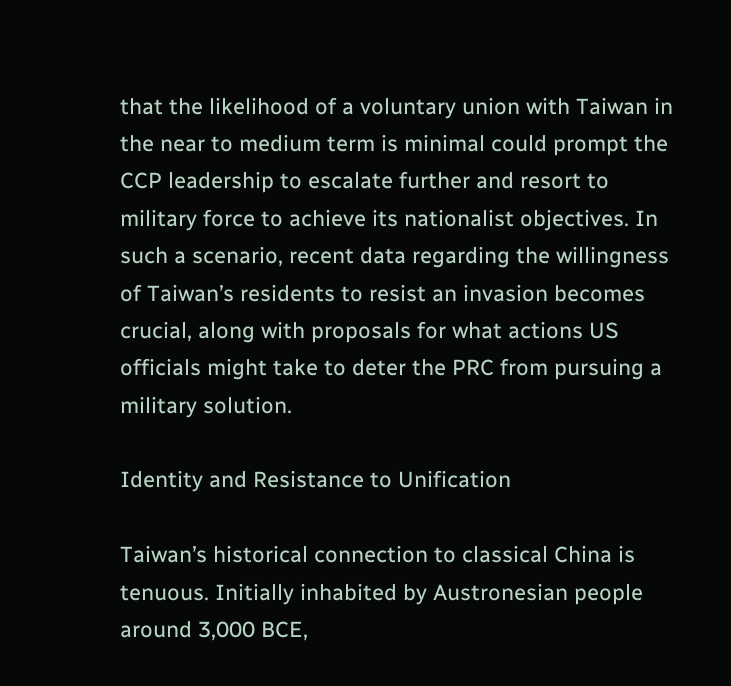that the likelihood of a voluntary union with Taiwan in the near to medium term is minimal could prompt the CCP leadership to escalate further and resort to military force to achieve its nationalist objectives. In such a scenario, recent data regarding the willingness of Taiwan’s residents to resist an invasion becomes crucial, along with proposals for what actions US officials might take to deter the PRC from pursuing a military solution.

Identity and Resistance to Unification

Taiwan’s historical connection to classical China is tenuous. Initially inhabited by Austronesian people around 3,000 BCE,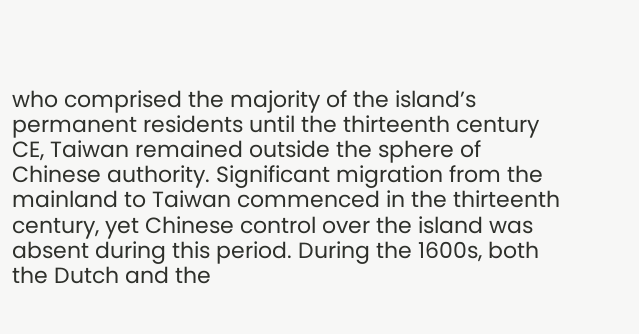who comprised the majority of the island’s permanent residents until the thirteenth century CE, Taiwan remained outside the sphere of Chinese authority. Significant migration from the mainland to Taiwan commenced in the thirteenth century, yet Chinese control over the island was absent during this period. During the 1600s, both the Dutch and the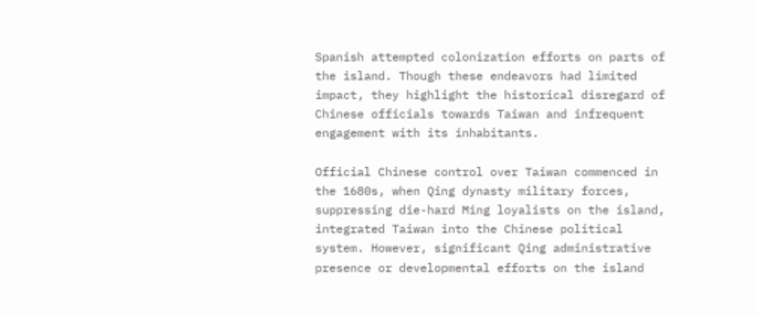Spanish attempted colonization efforts on parts of the island. Though these endeavors had limited impact, they highlight the historical disregard of Chinese officials towards Taiwan and infrequent engagement with its inhabitants.

Official Chinese control over Taiwan commenced in the 1680s, when Qing dynasty military forces, suppressing die-hard Ming loyalists on the island, integrated Taiwan into the Chinese political system. However, significant Qing administrative presence or developmental efforts on the island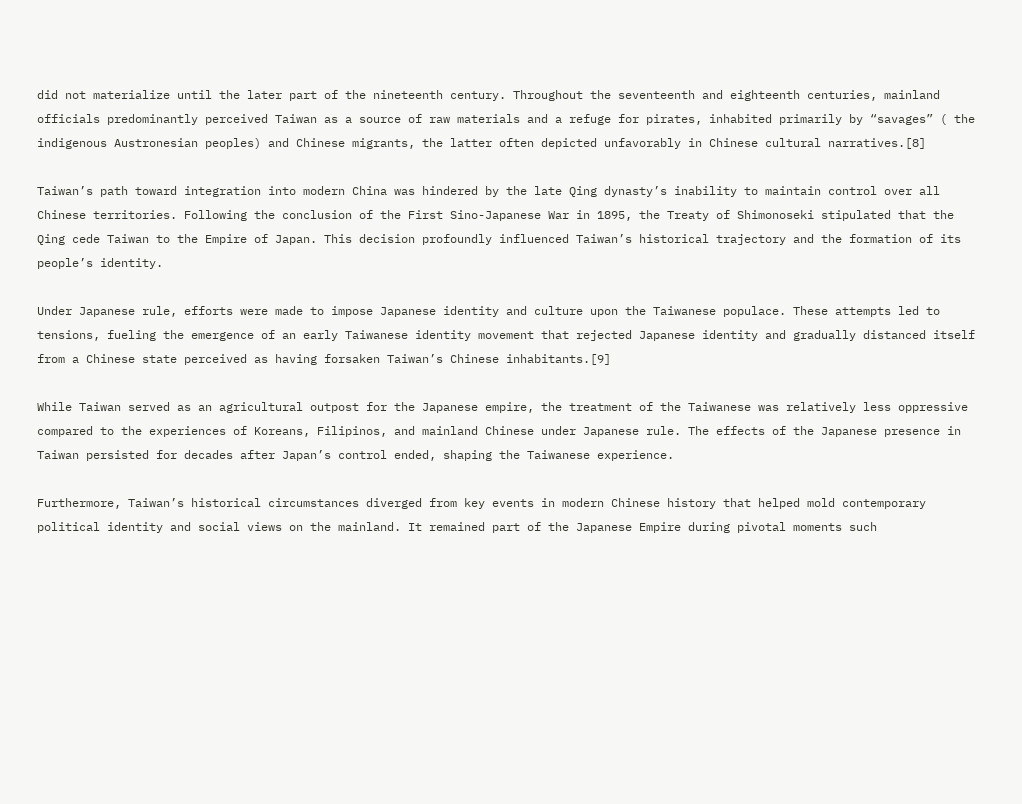did not materialize until the later part of the nineteenth century. Throughout the seventeenth and eighteenth centuries, mainland officials predominantly perceived Taiwan as a source of raw materials and a refuge for pirates, inhabited primarily by “savages” ( the indigenous Austronesian peoples) and Chinese migrants, the latter often depicted unfavorably in Chinese cultural narratives.[8]

Taiwan’s path toward integration into modern China was hindered by the late Qing dynasty’s inability to maintain control over all Chinese territories. Following the conclusion of the First Sino-Japanese War in 1895, the Treaty of Shimonoseki stipulated that the Qing cede Taiwan to the Empire of Japan. This decision profoundly influenced Taiwan’s historical trajectory and the formation of its people’s identity.

Under Japanese rule, efforts were made to impose Japanese identity and culture upon the Taiwanese populace. These attempts led to tensions, fueling the emergence of an early Taiwanese identity movement that rejected Japanese identity and gradually distanced itself from a Chinese state perceived as having forsaken Taiwan’s Chinese inhabitants.[9]

While Taiwan served as an agricultural outpost for the Japanese empire, the treatment of the Taiwanese was relatively less oppressive compared to the experiences of Koreans, Filipinos, and mainland Chinese under Japanese rule. The effects of the Japanese presence in Taiwan persisted for decades after Japan’s control ended, shaping the Taiwanese experience.

Furthermore, Taiwan’s historical circumstances diverged from key events in modern Chinese history that helped mold contemporary political identity and social views on the mainland. It remained part of the Japanese Empire during pivotal moments such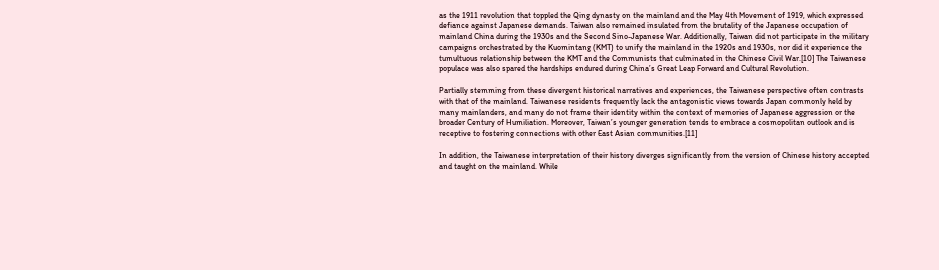as the 1911 revolution that toppled the Qing dynasty on the mainland and the May 4th Movement of 1919, which expressed defiance against Japanese demands. Taiwan also remained insulated from the brutality of the Japanese occupation of mainland China during the 1930s and the Second Sino-Japanese War. Additionally, Taiwan did not participate in the military campaigns orchestrated by the Kuomintang (KMT) to unify the mainland in the 1920s and 1930s, nor did it experience the tumultuous relationship between the KMT and the Communists that culminated in the Chinese Civil War.[10] The Taiwanese populace was also spared the hardships endured during China’s Great Leap Forward and Cultural Revolution.

Partially stemming from these divergent historical narratives and experiences, the Taiwanese perspective often contrasts with that of the mainland. Taiwanese residents frequently lack the antagonistic views towards Japan commonly held by many mainlanders, and many do not frame their identity within the context of memories of Japanese aggression or the broader Century of Humiliation. Moreover, Taiwan’s younger generation tends to embrace a cosmopolitan outlook and is receptive to fostering connections with other East Asian communities.[11]

In addition, the Taiwanese interpretation of their history diverges significantly from the version of Chinese history accepted and taught on the mainland. While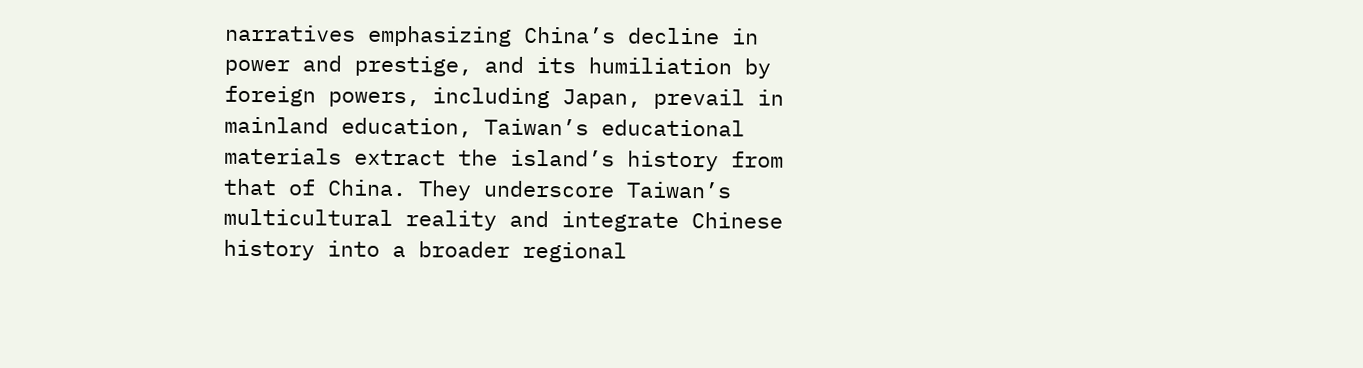narratives emphasizing China’s decline in power and prestige, and its humiliation by foreign powers, including Japan, prevail in mainland education, Taiwan’s educational materials extract the island’s history from that of China. They underscore Taiwan’s multicultural reality and integrate Chinese history into a broader regional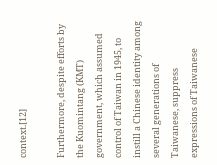context.[12]

Furthermore, despite efforts by the Kuomintang (KMT) government, which assumed control of Taiwan in 1945, to instill a Chinese identity among several generations of Taiwanese, suppress expressions of Taiwanese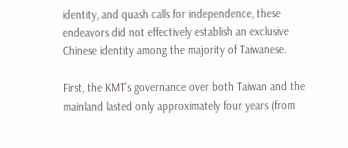identity, and quash calls for independence, these endeavors did not effectively establish an exclusive Chinese identity among the majority of Taiwanese.

First, the KMT’s governance over both Taiwan and the mainland lasted only approximately four years (from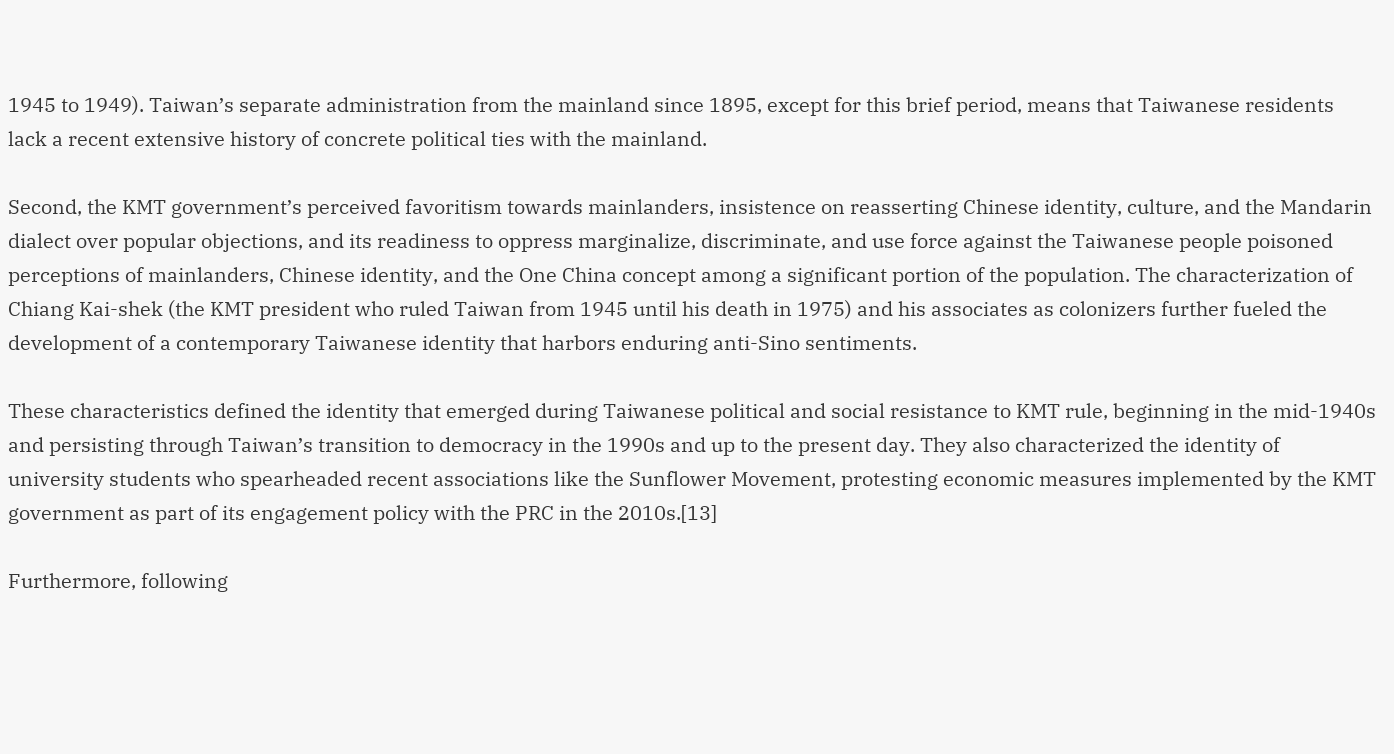1945 to 1949). Taiwan’s separate administration from the mainland since 1895, except for this brief period, means that Taiwanese residents lack a recent extensive history of concrete political ties with the mainland.

Second, the KMT government’s perceived favoritism towards mainlanders, insistence on reasserting Chinese identity, culture, and the Mandarin dialect over popular objections, and its readiness to oppress marginalize, discriminate, and use force against the Taiwanese people poisoned perceptions of mainlanders, Chinese identity, and the One China concept among a significant portion of the population. The characterization of Chiang Kai-shek (the KMT president who ruled Taiwan from 1945 until his death in 1975) and his associates as colonizers further fueled the development of a contemporary Taiwanese identity that harbors enduring anti-Sino sentiments.

These characteristics defined the identity that emerged during Taiwanese political and social resistance to KMT rule, beginning in the mid-1940s and persisting through Taiwan’s transition to democracy in the 1990s and up to the present day. They also characterized the identity of university students who spearheaded recent associations like the Sunflower Movement, protesting economic measures implemented by the KMT government as part of its engagement policy with the PRC in the 2010s.[13]

Furthermore, following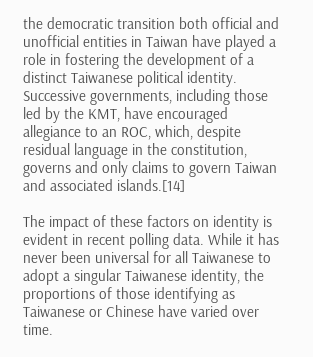the democratic transition both official and unofficial entities in Taiwan have played a role in fostering the development of a distinct Taiwanese political identity. Successive governments, including those led by the KMT, have encouraged allegiance to an ROC, which, despite residual language in the constitution, governs and only claims to govern Taiwan and associated islands.[14]

The impact of these factors on identity is evident in recent polling data. While it has never been universal for all Taiwanese to adopt a singular Taiwanese identity, the proportions of those identifying as Taiwanese or Chinese have varied over time.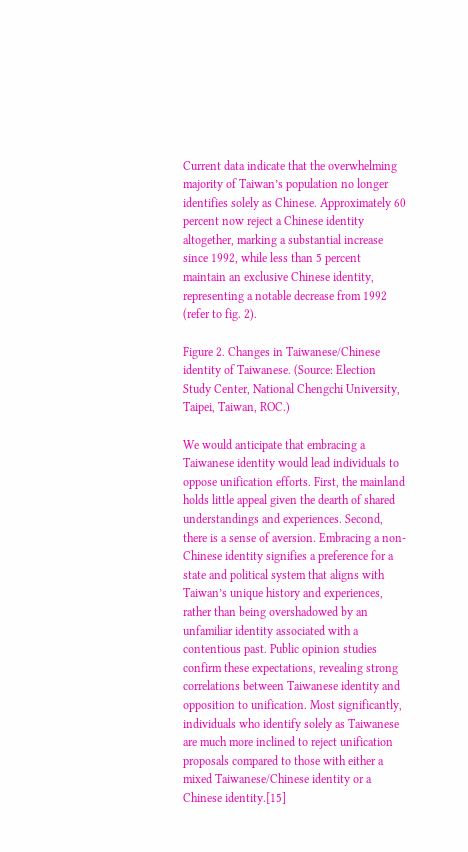Current data indicate that the overwhelming majority of Taiwan’s population no longer identifies solely as Chinese. Approximately 60 percent now reject a Chinese identity altogether, marking a substantial increase since 1992, while less than 5 percent maintain an exclusive Chinese identity, representing a notable decrease from 1992 (refer to fig. 2).

Figure 2. Changes in Taiwanese/Chinese identity of Taiwanese. (Source: Election Study Center, National Chengchi University, Taipei, Taiwan, ROC.)

We would anticipate that embracing a Taiwanese identity would lead individuals to oppose unification efforts. First, the mainland holds little appeal given the dearth of shared understandings and experiences. Second, there is a sense of aversion. Embracing a non-Chinese identity signifies a preference for a state and political system that aligns with Taiwan’s unique history and experiences, rather than being overshadowed by an unfamiliar identity associated with a contentious past. Public opinion studies confirm these expectations, revealing strong correlations between Taiwanese identity and opposition to unification. Most significantly, individuals who identify solely as Taiwanese are much more inclined to reject unification proposals compared to those with either a mixed Taiwanese/Chinese identity or a Chinese identity.[15]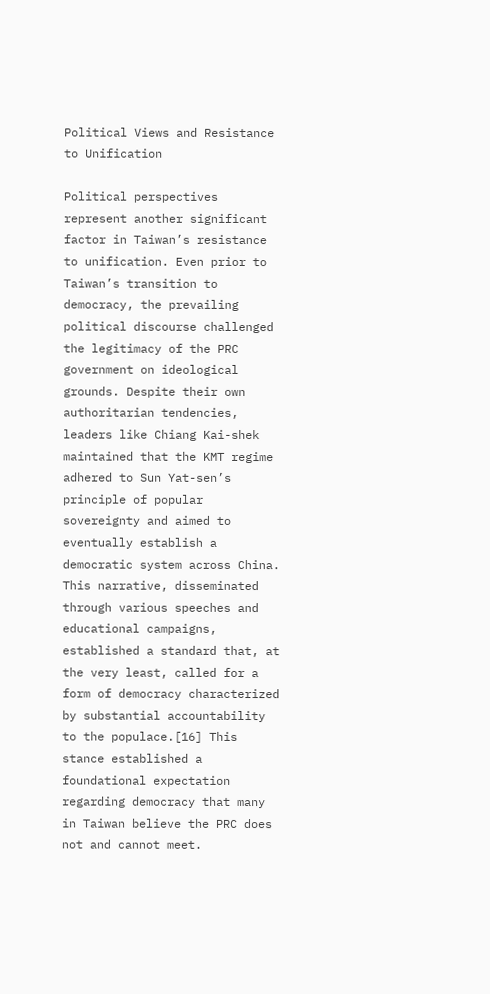Political Views and Resistance to Unification

Political perspectives represent another significant factor in Taiwan’s resistance to unification. Even prior to Taiwan’s transition to democracy, the prevailing political discourse challenged the legitimacy of the PRC government on ideological grounds. Despite their own authoritarian tendencies, leaders like Chiang Kai-shek maintained that the KMT regime adhered to Sun Yat-sen’s principle of popular sovereignty and aimed to eventually establish a democratic system across China. This narrative, disseminated through various speeches and educational campaigns, established a standard that, at the very least, called for a form of democracy characterized by substantial accountability to the populace.[16] This stance established a foundational expectation regarding democracy that many in Taiwan believe the PRC does not and cannot meet.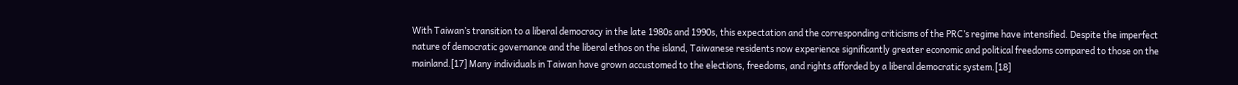With Taiwan’s transition to a liberal democracy in the late 1980s and 1990s, this expectation and the corresponding criticisms of the PRC’s regime have intensified. Despite the imperfect nature of democratic governance and the liberal ethos on the island, Taiwanese residents now experience significantly greater economic and political freedoms compared to those on the mainland.[17] Many individuals in Taiwan have grown accustomed to the elections, freedoms, and rights afforded by a liberal democratic system.[18]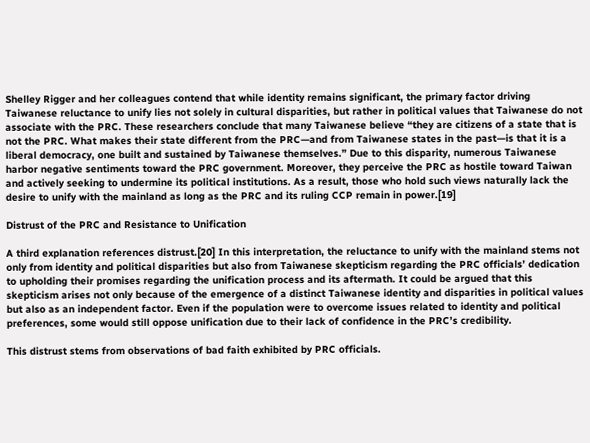Shelley Rigger and her colleagues contend that while identity remains significant, the primary factor driving Taiwanese reluctance to unify lies not solely in cultural disparities, but rather in political values that Taiwanese do not associate with the PRC. These researchers conclude that many Taiwanese believe “they are citizens of a state that is not the PRC. What makes their state different from the PRC—and from Taiwanese states in the past—is that it is a liberal democracy, one built and sustained by Taiwanese themselves.” Due to this disparity, numerous Taiwanese harbor negative sentiments toward the PRC government. Moreover, they perceive the PRC as hostile toward Taiwan and actively seeking to undermine its political institutions. As a result, those who hold such views naturally lack the desire to unify with the mainland as long as the PRC and its ruling CCP remain in power.[19]

Distrust of the PRC and Resistance to Unification

A third explanation references distrust.[20] In this interpretation, the reluctance to unify with the mainland stems not only from identity and political disparities but also from Taiwanese skepticism regarding the PRC officials’ dedication to upholding their promises regarding the unification process and its aftermath. It could be argued that this skepticism arises not only because of the emergence of a distinct Taiwanese identity and disparities in political values but also as an independent factor. Even if the population were to overcome issues related to identity and political preferences, some would still oppose unification due to their lack of confidence in the PRC’s credibility.

This distrust stems from observations of bad faith exhibited by PRC officials.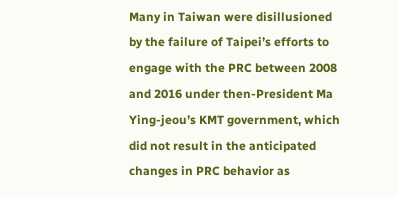Many in Taiwan were disillusioned by the failure of Taipei’s efforts to engage with the PRC between 2008 and 2016 under then-President Ma Ying-jeou’s KMT government, which did not result in the anticipated changes in PRC behavior as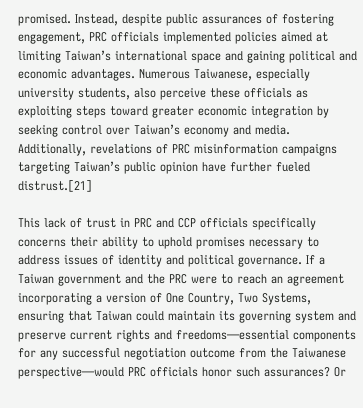promised. Instead, despite public assurances of fostering engagement, PRC officials implemented policies aimed at limiting Taiwan’s international space and gaining political and economic advantages. Numerous Taiwanese, especially university students, also perceive these officials as exploiting steps toward greater economic integration by seeking control over Taiwan’s economy and media. Additionally, revelations of PRC misinformation campaigns targeting Taiwan’s public opinion have further fueled distrust.[21]

This lack of trust in PRC and CCP officials specifically concerns their ability to uphold promises necessary to address issues of identity and political governance. If a Taiwan government and the PRC were to reach an agreement incorporating a version of One Country, Two Systems, ensuring that Taiwan could maintain its governing system and preserve current rights and freedoms—essential components for any successful negotiation outcome from the Taiwanese perspective—would PRC officials honor such assurances? Or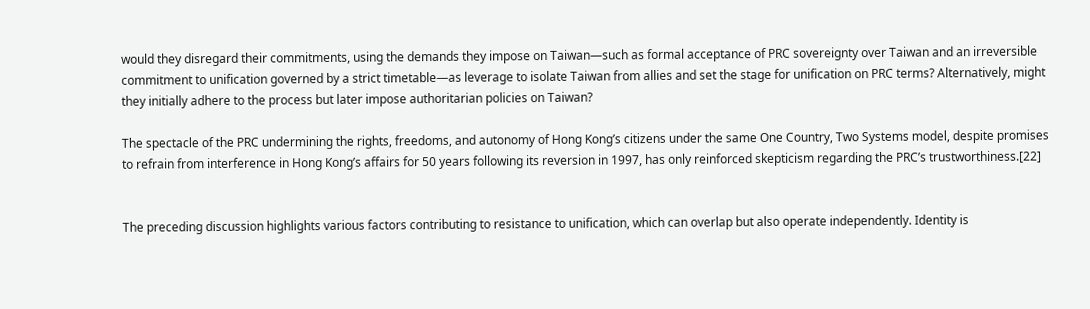would they disregard their commitments, using the demands they impose on Taiwan—such as formal acceptance of PRC sovereignty over Taiwan and an irreversible commitment to unification governed by a strict timetable—as leverage to isolate Taiwan from allies and set the stage for unification on PRC terms? Alternatively, might they initially adhere to the process but later impose authoritarian policies on Taiwan?

The spectacle of the PRC undermining the rights, freedoms, and autonomy of Hong Kong’s citizens under the same One Country, Two Systems model, despite promises to refrain from interference in Hong Kong’s affairs for 50 years following its reversion in 1997, has only reinforced skepticism regarding the PRC’s trustworthiness.[22]


The preceding discussion highlights various factors contributing to resistance to unification, which can overlap but also operate independently. Identity is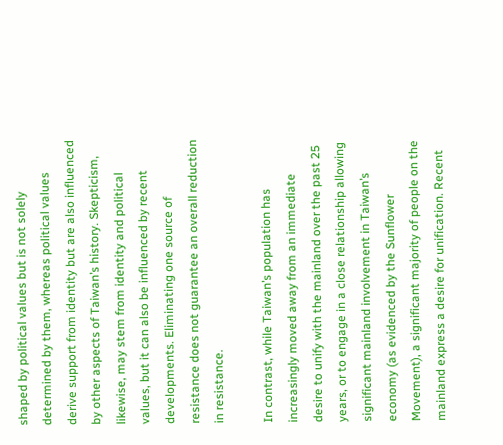shaped by political values but is not solely determined by them, whereas political values derive support from identity but are also influenced by other aspects of Taiwan’s history. Skepticism, likewise, may stem from identity and political values, but it can also be influenced by recent developments. Eliminating one source of resistance does not guarantee an overall reduction in resistance.

In contrast, while Taiwan’s population has increasingly moved away from an immediate desire to unify with the mainland over the past 25 years, or to engage in a close relationship allowing significant mainland involvement in Taiwan’s economy (as evidenced by the Sunflower Movement), a significant majority of people on the mainland express a desire for unification. Recent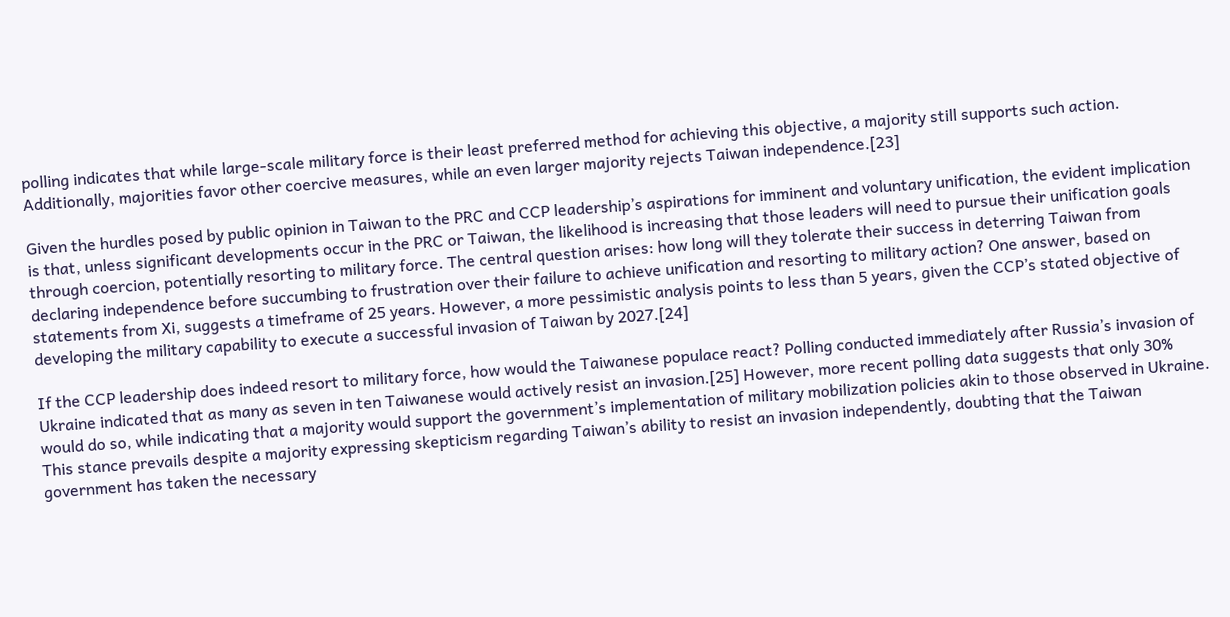polling indicates that while large-scale military force is their least preferred method for achieving this objective, a majority still supports such action. Additionally, majorities favor other coercive measures, while an even larger majority rejects Taiwan independence.[23]

Given the hurdles posed by public opinion in Taiwan to the PRC and CCP leadership’s aspirations for imminent and voluntary unification, the evident implication is that, unless significant developments occur in the PRC or Taiwan, the likelihood is increasing that those leaders will need to pursue their unification goals through coercion, potentially resorting to military force. The central question arises: how long will they tolerate their success in deterring Taiwan from declaring independence before succumbing to frustration over their failure to achieve unification and resorting to military action? One answer, based on statements from Xi, suggests a timeframe of 25 years. However, a more pessimistic analysis points to less than 5 years, given the CCP’s stated objective of developing the military capability to execute a successful invasion of Taiwan by 2027.[24]

If the CCP leadership does indeed resort to military force, how would the Taiwanese populace react? Polling conducted immediately after Russia’s invasion of Ukraine indicated that as many as seven in ten Taiwanese would actively resist an invasion.[25] However, more recent polling data suggests that only 30% would do so, while indicating that a majority would support the government’s implementation of military mobilization policies akin to those observed in Ukraine. This stance prevails despite a majority expressing skepticism regarding Taiwan’s ability to resist an invasion independently, doubting that the Taiwan government has taken the necessary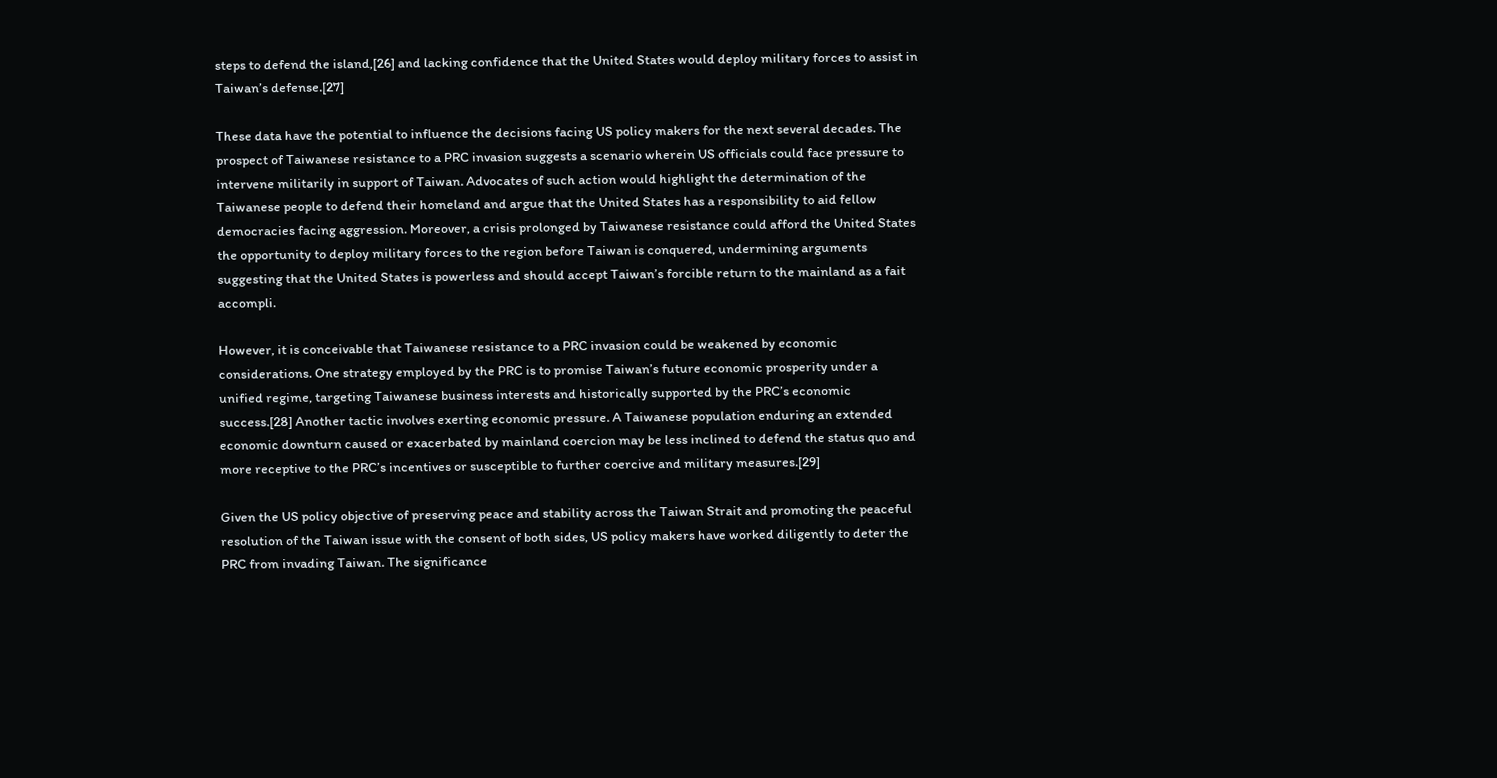steps to defend the island,[26] and lacking confidence that the United States would deploy military forces to assist in Taiwan’s defense.[27]

These data have the potential to influence the decisions facing US policy makers for the next several decades. The prospect of Taiwanese resistance to a PRC invasion suggests a scenario wherein US officials could face pressure to intervene militarily in support of Taiwan. Advocates of such action would highlight the determination of the Taiwanese people to defend their homeland and argue that the United States has a responsibility to aid fellow democracies facing aggression. Moreover, a crisis prolonged by Taiwanese resistance could afford the United States the opportunity to deploy military forces to the region before Taiwan is conquered, undermining arguments suggesting that the United States is powerless and should accept Taiwan’s forcible return to the mainland as a fait accompli.

However, it is conceivable that Taiwanese resistance to a PRC invasion could be weakened by economic considerations. One strategy employed by the PRC is to promise Taiwan’s future economic prosperity under a unified regime, targeting Taiwanese business interests and historically supported by the PRC’s economic success.[28] Another tactic involves exerting economic pressure. A Taiwanese population enduring an extended economic downturn caused or exacerbated by mainland coercion may be less inclined to defend the status quo and more receptive to the PRC’s incentives or susceptible to further coercive and military measures.[29]

Given the US policy objective of preserving peace and stability across the Taiwan Strait and promoting the peaceful resolution of the Taiwan issue with the consent of both sides, US policy makers have worked diligently to deter the PRC from invading Taiwan. The significance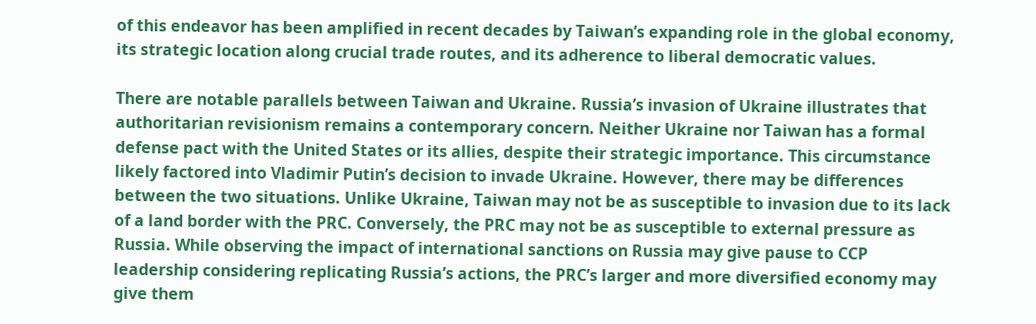of this endeavor has been amplified in recent decades by Taiwan’s expanding role in the global economy, its strategic location along crucial trade routes, and its adherence to liberal democratic values.

There are notable parallels between Taiwan and Ukraine. Russia’s invasion of Ukraine illustrates that authoritarian revisionism remains a contemporary concern. Neither Ukraine nor Taiwan has a formal defense pact with the United States or its allies, despite their strategic importance. This circumstance likely factored into Vladimir Putin’s decision to invade Ukraine. However, there may be differences between the two situations. Unlike Ukraine, Taiwan may not be as susceptible to invasion due to its lack of a land border with the PRC. Conversely, the PRC may not be as susceptible to external pressure as Russia. While observing the impact of international sanctions on Russia may give pause to CCP leadership considering replicating Russia’s actions, the PRC’s larger and more diversified economy may give them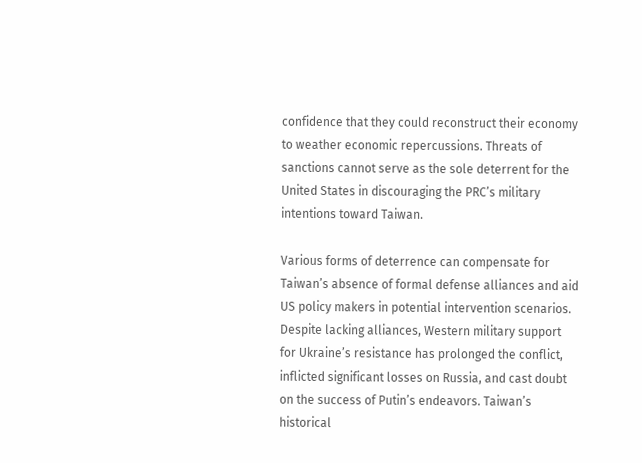confidence that they could reconstruct their economy to weather economic repercussions. Threats of sanctions cannot serve as the sole deterrent for the United States in discouraging the PRC’s military intentions toward Taiwan.

Various forms of deterrence can compensate for Taiwan’s absence of formal defense alliances and aid US policy makers in potential intervention scenarios. Despite lacking alliances, Western military support for Ukraine’s resistance has prolonged the conflict, inflicted significant losses on Russia, and cast doubt on the success of Putin’s endeavors. Taiwan’s historical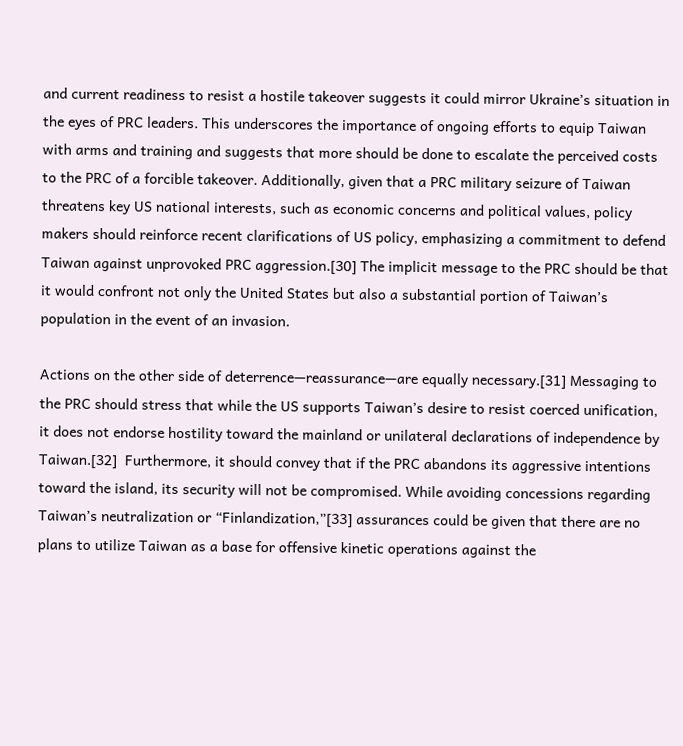and current readiness to resist a hostile takeover suggests it could mirror Ukraine’s situation in the eyes of PRC leaders. This underscores the importance of ongoing efforts to equip Taiwan with arms and training and suggests that more should be done to escalate the perceived costs to the PRC of a forcible takeover. Additionally, given that a PRC military seizure of Taiwan threatens key US national interests, such as economic concerns and political values, policy makers should reinforce recent clarifications of US policy, emphasizing a commitment to defend Taiwan against unprovoked PRC aggression.[30] The implicit message to the PRC should be that it would confront not only the United States but also a substantial portion of Taiwan’s population in the event of an invasion.

Actions on the other side of deterrence—reassurance—are equally necessary.[31] Messaging to the PRC should stress that while the US supports Taiwan’s desire to resist coerced unification, it does not endorse hostility toward the mainland or unilateral declarations of independence by Taiwan.[32]  Furthermore, it should convey that if the PRC abandons its aggressive intentions toward the island, its security will not be compromised. While avoiding concessions regarding Taiwan’s neutralization or “Finlandization,”[33] assurances could be given that there are no plans to utilize Taiwan as a base for offensive kinetic operations against the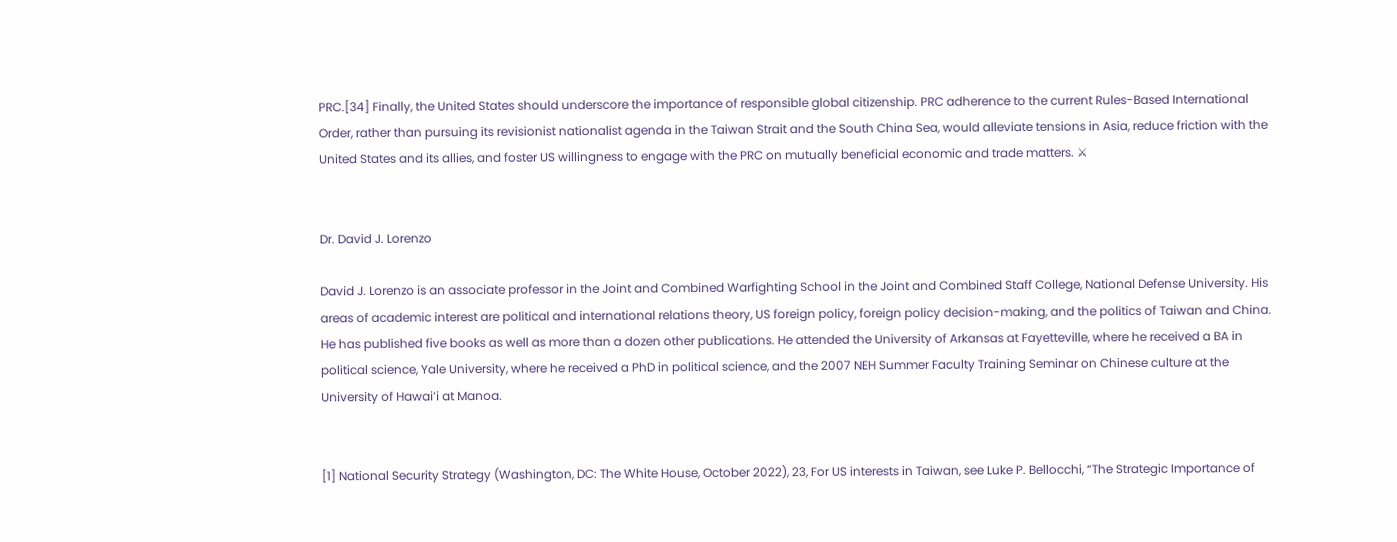PRC.[34] Finally, the United States should underscore the importance of responsible global citizenship. PRC adherence to the current Rules-Based International Order, rather than pursuing its revisionist nationalist agenda in the Taiwan Strait and the South China Sea, would alleviate tensions in Asia, reduce friction with the United States and its allies, and foster US willingness to engage with the PRC on mutually beneficial economic and trade matters. ⚔


Dr. David J. Lorenzo

David J. Lorenzo is an associate professor in the Joint and Combined Warfighting School in the Joint and Combined Staff College, National Defense University. His areas of academic interest are political and international relations theory, US foreign policy, foreign policy decision-making, and the politics of Taiwan and China. He has published five books as well as more than a dozen other publications. He attended the University of Arkansas at Fayetteville, where he received a BA in political science, Yale University, where he received a PhD in political science, and the 2007 NEH Summer Faculty Training Seminar on Chinese culture at the University of Hawai’i at Manoa.


[1] National Security Strategy (Washington, DC: The White House, October 2022), 23, For US interests in Taiwan, see Luke P. Bellocchi, “The Strategic Importance of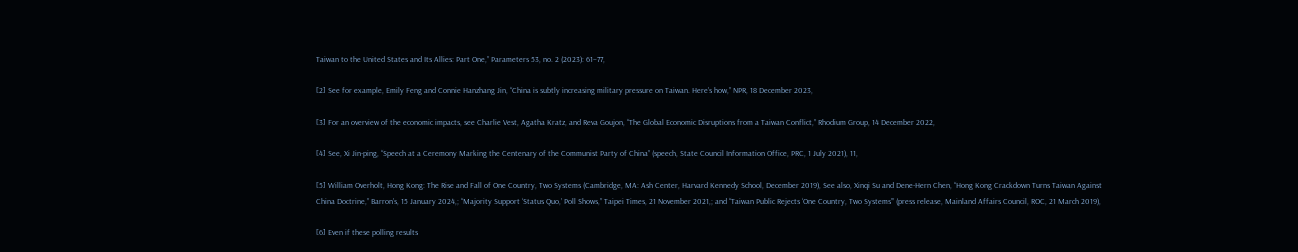Taiwan to the United States and Its Allies: Part One,” Parameters 53, no. 2 (2023): 61–77,

[2] See for example, Emily Feng and Connie Hanzhang Jin, “China is subtly increasing military pressure on Taiwan. Here’s how,” NPR, 18 December 2023,

[3] For an overview of the economic impacts, see Charlie Vest, Agatha Kratz, and Reva Goujon, “The Global Economic Disruptions from a Taiwan Conflict,” Rhodium Group, 14 December 2022,

[4] See, Xi Jin-ping, “Speech at a Ceremony Marking the Centenary of the Communist Party of China” (speech, State Council Information Office, PRC, 1 July 2021), 11,

[5] William Overholt, Hong Kong: The Rise and Fall of One Country, Two Systems (Cambridge, MA: Ash Center, Harvard Kennedy School, December 2019), See also, Xinqi Su and Dene-Hern Chen, “Hong Kong Crackdown Turns Taiwan Against China Doctrine,” Barron’s, 15 January 2024,; “Majority Support ‘Status Quo,’ Poll Shows,” Taipei Times, 21 November 2021,; and “Taiwan Public Rejects ‘One Country, Two Systems’” (press release, Mainland Affairs Council, ROC, 21 March 2019),

[6] Even if these polling results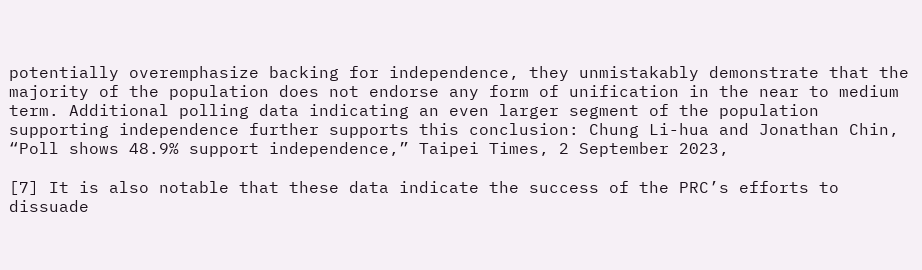potentially overemphasize backing for independence, they unmistakably demonstrate that the majority of the population does not endorse any form of unification in the near to medium term. Additional polling data indicating an even larger segment of the population supporting independence further supports this conclusion: Chung Li-hua and Jonathan Chin, “Poll shows 48.9% support independence,” Taipei Times, 2 September 2023,

[7] It is also notable that these data indicate the success of the PRC’s efforts to dissuade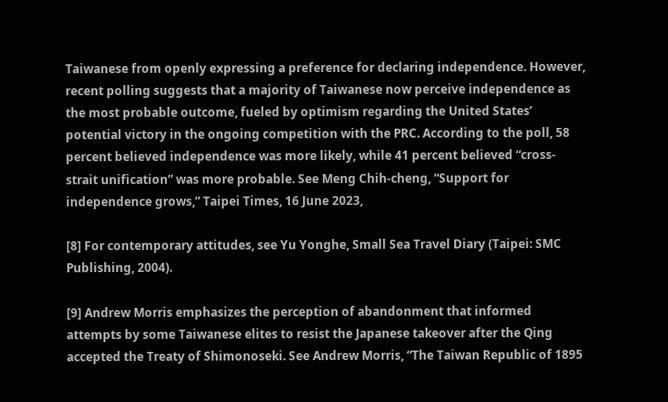Taiwanese from openly expressing a preference for declaring independence. However, recent polling suggests that a majority of Taiwanese now perceive independence as the most probable outcome, fueled by optimism regarding the United States’ potential victory in the ongoing competition with the PRC. According to the poll, 58 percent believed independence was more likely, while 41 percent believed “cross-strait unification” was more probable. See Meng Chih-cheng, “Support for independence grows,” Taipei Times, 16 June 2023,

[8] For contemporary attitudes, see Yu Yonghe, Small Sea Travel Diary (Taipei: SMC Publishing, 2004).

[9] Andrew Morris emphasizes the perception of abandonment that informed attempts by some Taiwanese elites to resist the Japanese takeover after the Qing accepted the Treaty of Shimonoseki. See Andrew Morris, “The Taiwan Republic of 1895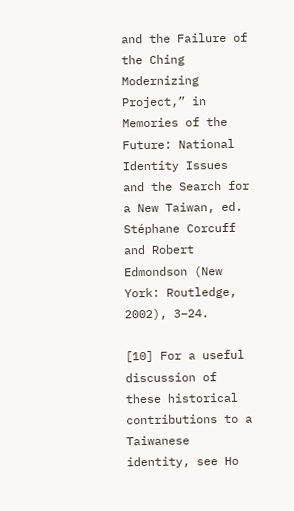and the Failure of the Ching Modernizing Project,” in Memories of the Future: National Identity Issues and the Search for a New Taiwan, ed. Stéphane Corcuff and Robert Edmondson (New York: Routledge, 2002), 3–24.

[10] For a useful discussion of these historical contributions to a Taiwanese identity, see Ho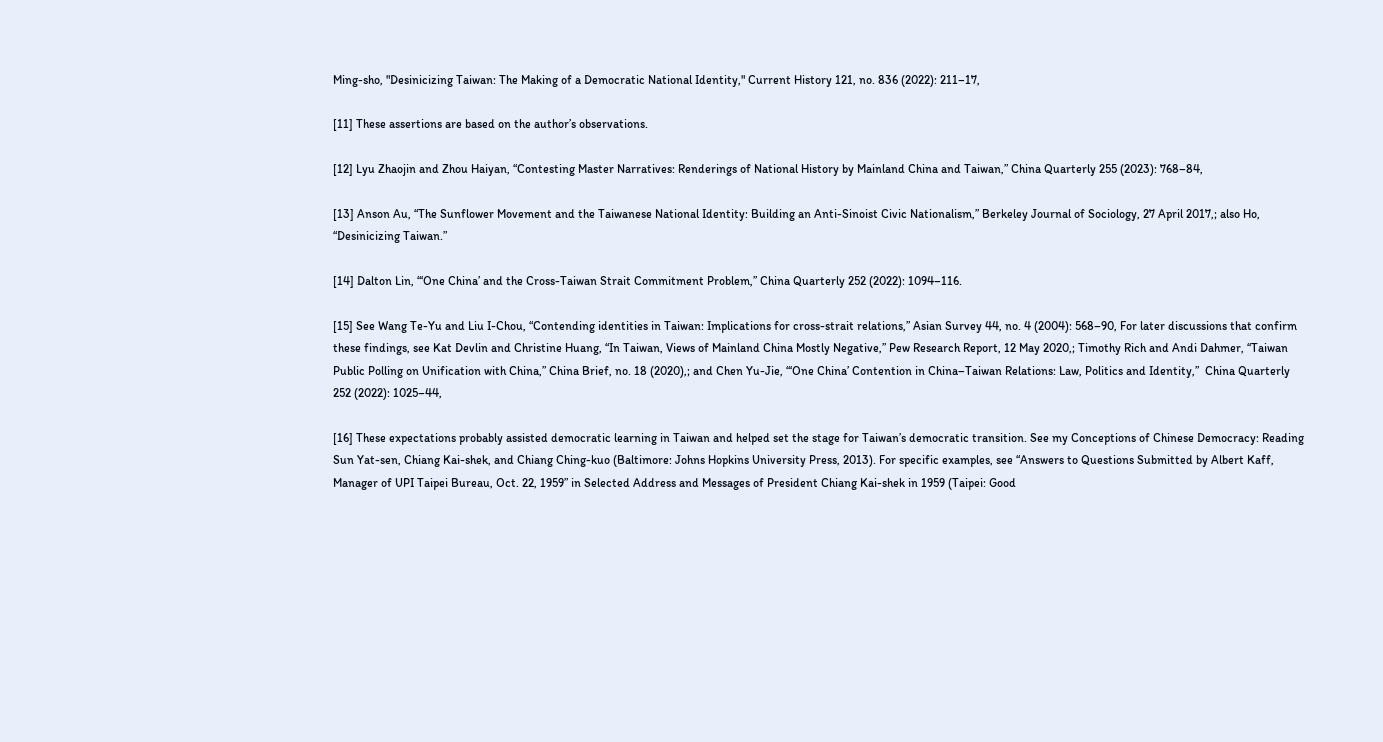Ming-sho, "Desinicizing Taiwan: The Making of a Democratic National Identity," Current History 121, no. 836 (2022): 211–17,

[11] These assertions are based on the author’s observations.

[12] Lyu Zhaojin and Zhou Haiyan, “Contesting Master Narratives: Renderings of National History by Mainland China and Taiwan,” China Quarterly 255 (2023): 768–84,

[13] Anson Au, “The Sunflower Movement and the Taiwanese National Identity: Building an Anti-Sinoist Civic Nationalism,” Berkeley Journal of Sociology, 27 April 2017,; also Ho, “Desinicizing Taiwan.”

[14] Dalton Lin, “‘One China’ and the Cross-Taiwan Strait Commitment Problem,” China Quarterly 252 (2022): 1094–116.

[15] See Wang Te-Yu and Liu I-Chou, “Contending identities in Taiwan: Implications for cross-strait relations,” Asian Survey 44, no. 4 (2004): 568–90, For later discussions that confirm these findings, see Kat Devlin and Christine Huang, “In Taiwan, Views of Mainland China Mostly Negative,” Pew Research Report, 12 May 2020,; Timothy Rich and Andi Dahmer, “Taiwan Public Polling on Unification with China,” China Brief, no. 18 (2020),; and Chen Yu-Jie, “‘One China’ Contention in China–Taiwan Relations: Law, Politics and Identity,”  China Quarterly 252 (2022): 1025–44,

[16] These expectations probably assisted democratic learning in Taiwan and helped set the stage for Taiwan’s democratic transition. See my Conceptions of Chinese Democracy: Reading Sun Yat-sen, Chiang Kai-shek, and Chiang Ching-kuo (Baltimore: Johns Hopkins University Press, 2013). For specific examples, see “Answers to Questions Submitted by Albert Kaff, Manager of UPI Taipei Bureau, Oct. 22, 1959” in Selected Address and Messages of President Chiang Kai-shek in 1959 (Taipei: Good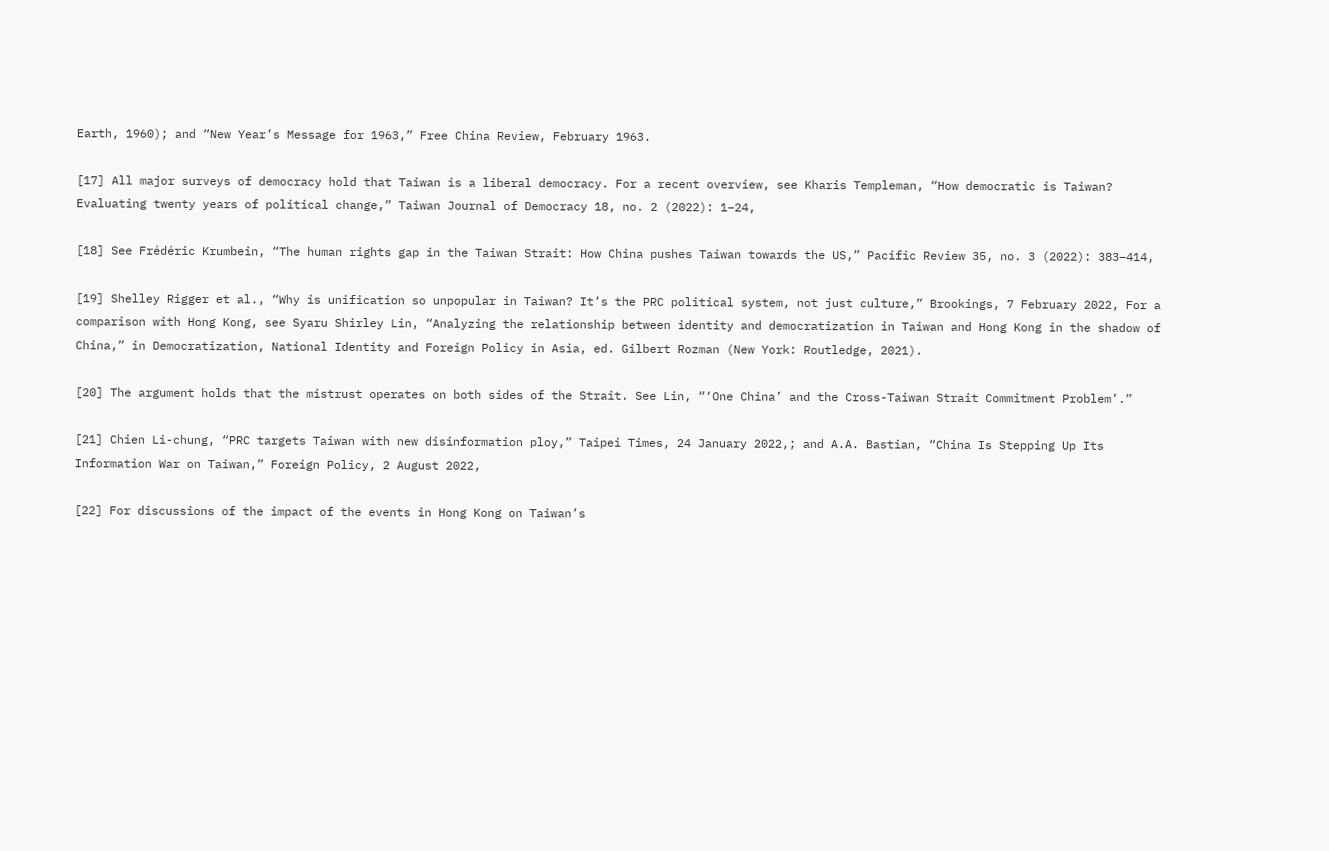Earth, 1960); and “New Year’s Message for 1963,” Free China Review, February 1963.

[17] All major surveys of democracy hold that Taiwan is a liberal democracy. For a recent overview, see Kharis Templeman, “How democratic is Taiwan? Evaluating twenty years of political change,” Taiwan Journal of Democracy 18, no. 2 (2022): 1–24,

[18] See Frédéric Krumbein, “The human rights gap in the Taiwan Strait: How China pushes Taiwan towards the US,” Pacific Review 35, no. 3 (2022): 383–414,

[19] Shelley Rigger et al., “Why is unification so unpopular in Taiwan? It’s the PRC political system, not just culture,” Brookings, 7 February 2022, For a comparison with Hong Kong, see Syaru Shirley Lin, “Analyzing the relationship between identity and democratization in Taiwan and Hong Kong in the shadow of China,” in Democratization, National Identity and Foreign Policy in Asia, ed. Gilbert Rozman (New York: Routledge, 2021).

[20] The argument holds that the mistrust operates on both sides of the Strait. See Lin, “‘One China’ and the Cross-Taiwan Strait Commitment Problem’.”

[21] Chien Li-chung, “PRC targets Taiwan with new disinformation ploy,” Taipei Times, 24 January 2022,; and A.A. Bastian, “China Is Stepping Up Its Information War on Taiwan,” Foreign Policy, 2 August 2022,

[22] For discussions of the impact of the events in Hong Kong on Taiwan’s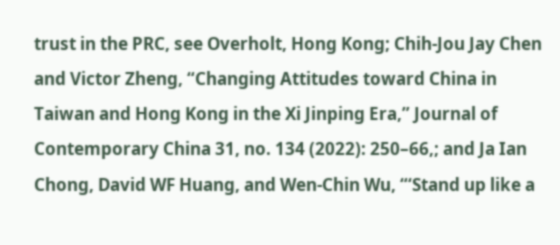trust in the PRC, see Overholt, Hong Kong; Chih-Jou Jay Chen and Victor Zheng, “Changing Attitudes toward China in Taiwan and Hong Kong in the Xi Jinping Era,” Journal of Contemporary China 31, no. 134 (2022): 250–66,; and Ja Ian Chong, David WF Huang, and Wen-Chin Wu, “‘Stand up like a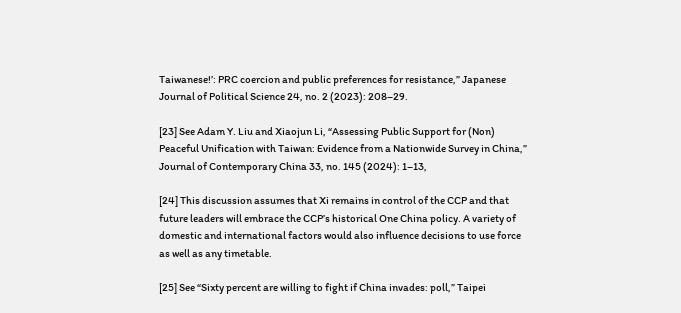Taiwanese!’: PRC coercion and public preferences for resistance,” Japanese Journal of Political Science 24, no. 2 (2023): 208–29.

[23] See Adam Y. Liu and Xiaojun Li, “Assessing Public Support for (Non) Peaceful Unification with Taiwan: Evidence from a Nationwide Survey in China,” Journal of Contemporary China 33, no. 145 (2024): 1–13,

[24] This discussion assumes that Xi remains in control of the CCP and that future leaders will embrace the CCP’s historical One China policy. A variety of domestic and international factors would also influence decisions to use force as well as any timetable.

[25] See “Sixty percent are willing to fight if China invades: poll,” Taipei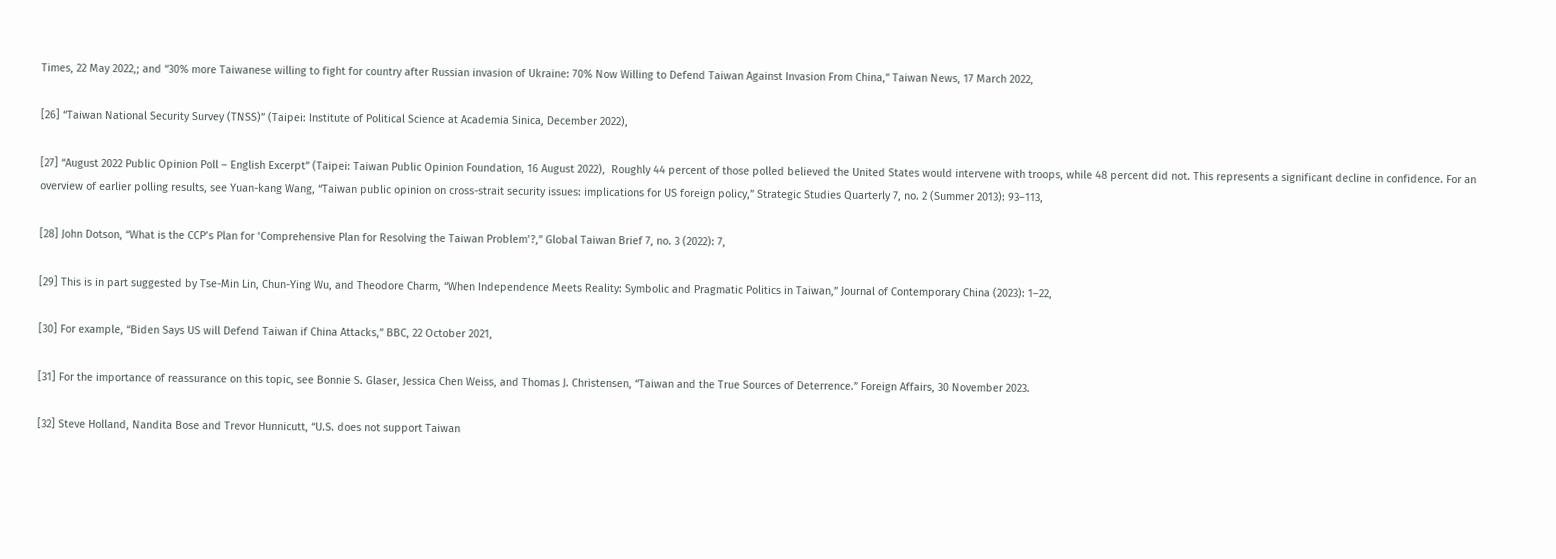Times, 22 May 2022,; and “30% more Taiwanese willing to fight for country after Russian invasion of Ukraine: 70% Now Willing to Defend Taiwan Against Invasion From China,” Taiwan News, 17 March 2022,

[26] “Taiwan National Security Survey (TNSS)” (Taipei: Institute of Political Science at Academia Sinica, December 2022),

[27] “August 2022 Public Opinion Poll – English Excerpt” (Taipei: Taiwan Public Opinion Foundation, 16 August 2022),  Roughly 44 percent of those polled believed the United States would intervene with troops, while 48 percent did not. This represents a significant decline in confidence. For an overview of earlier polling results, see Yuan-kang Wang, “Taiwan public opinion on cross-strait security issues: implications for US foreign policy,” Strategic Studies Quarterly 7, no. 2 (Summer 2013): 93–113,

[28] John Dotson, “What is the CCP’s Plan for ‘Comprehensive Plan for Resolving the Taiwan Problem’?,” Global Taiwan Brief 7, no. 3 (2022): 7,

[29] This is in part suggested by Tse-Min Lin, Chun-Ying Wu, and Theodore Charm, “When Independence Meets Reality: Symbolic and Pragmatic Politics in Taiwan,” Journal of Contemporary China (2023): 1–22,

[30] For example, “Biden Says US will Defend Taiwan if China Attacks,” BBC, 22 October 2021,

[31] For the importance of reassurance on this topic, see Bonnie S. Glaser, Jessica Chen Weiss, and Thomas J. Christensen, “Taiwan and the True Sources of Deterrence.” Foreign Affairs, 30 November 2023.

[32] Steve Holland, Nandita Bose and Trevor Hunnicutt, “U.S. does not support Taiwan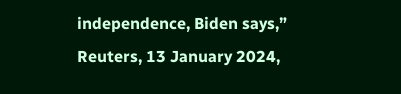independence, Biden says,” Reuters, 13 January 2024,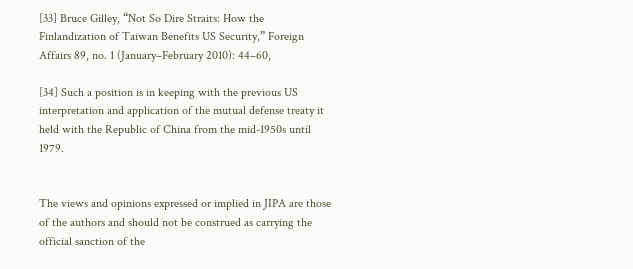[33] Bruce Gilley, “Not So Dire Straits: How the Finlandization of Taiwan Benefits US Security,” Foreign Affairs 89, no. 1 (January–February 2010): 44–60,

[34] Such a position is in keeping with the previous US interpretation and application of the mutual defense treaty it held with the Republic of China from the mid-1950s until 1979.


The views and opinions expressed or implied in JIPA are those of the authors and should not be construed as carrying the official sanction of the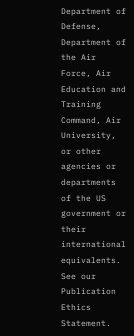Department of Defense, Department of the Air Force, Air Education and Training Command, Air University, or other agencies or departments of the US government or their international equivalents. See our Publication Ethics Statement.